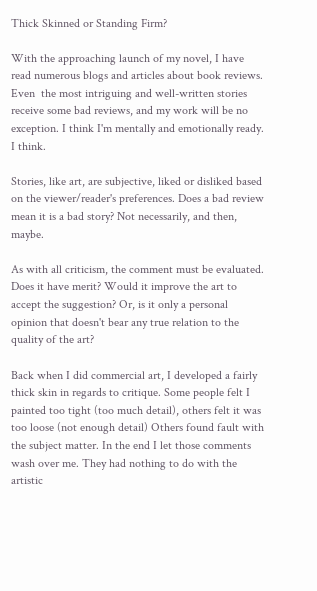Thick Skinned or Standing Firm?

With the approaching launch of my novel, I have read numerous blogs and articles about book reviews. Even  the most intriguing and well-written stories receive some bad reviews, and my work will be no exception. I think I'm mentally and emotionally ready. I think.

Stories, like art, are subjective, liked or disliked based on the viewer/reader's preferences. Does a bad review mean it is a bad story? Not necessarily, and then, maybe.

As with all criticism, the comment must be evaluated. Does it have merit? Would it improve the art to accept the suggestion? Or, is it only a personal opinion that doesn't bear any true relation to the quality of the art?

Back when I did commercial art, I developed a fairly thick skin in regards to critique. Some people felt I painted too tight (too much detail), others felt it was too loose (not enough detail) Others found fault with the subject matter. In the end I let those comments wash over me. They had nothing to do with the artistic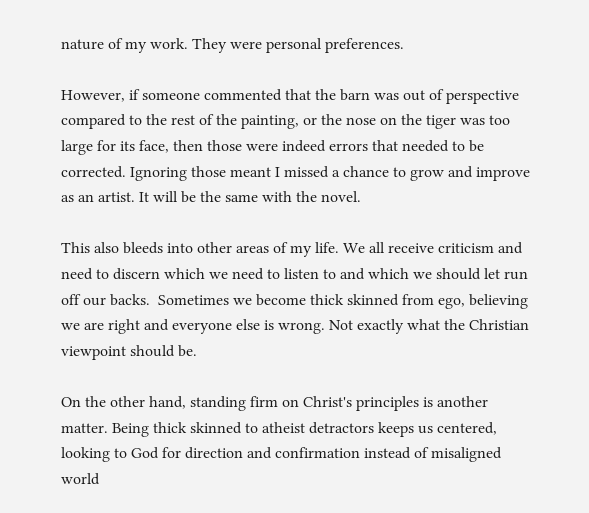nature of my work. They were personal preferences.

However, if someone commented that the barn was out of perspective compared to the rest of the painting, or the nose on the tiger was too large for its face, then those were indeed errors that needed to be corrected. Ignoring those meant I missed a chance to grow and improve as an artist. It will be the same with the novel.

This also bleeds into other areas of my life. We all receive criticism and need to discern which we need to listen to and which we should let run off our backs.  Sometimes we become thick skinned from ego, believing we are right and everyone else is wrong. Not exactly what the Christian viewpoint should be.

On the other hand, standing firm on Christ's principles is another matter. Being thick skinned to atheist detractors keeps us centered, looking to God for direction and confirmation instead of misaligned world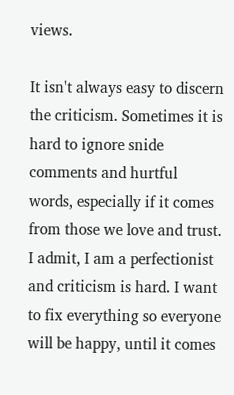views.

It isn't always easy to discern the criticism. Sometimes it is hard to ignore snide comments and hurtful words, especially if it comes from those we love and trust. I admit, I am a perfectionist and criticism is hard. I want to fix everything so everyone will be happy, until it comes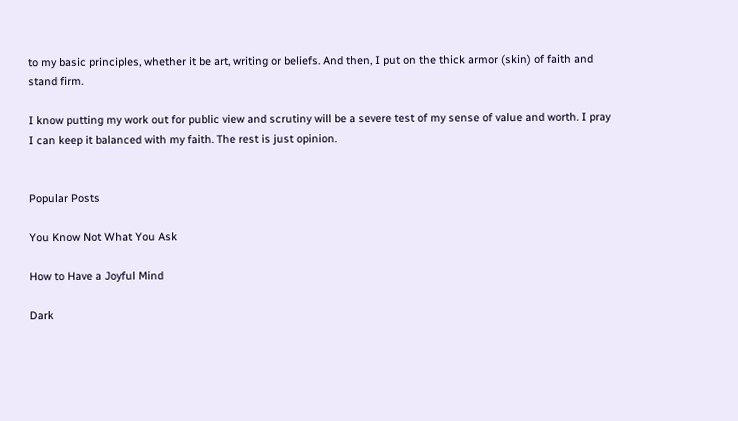to my basic principles, whether it be art, writing or beliefs. And then, I put on the thick armor (skin) of faith and stand firm.

I know putting my work out for public view and scrutiny will be a severe test of my sense of value and worth. I pray I can keep it balanced with my faith. The rest is just opinion.


Popular Posts

You Know Not What You Ask

How to Have a Joyful Mind

Dark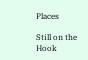Places

Still on the Hook